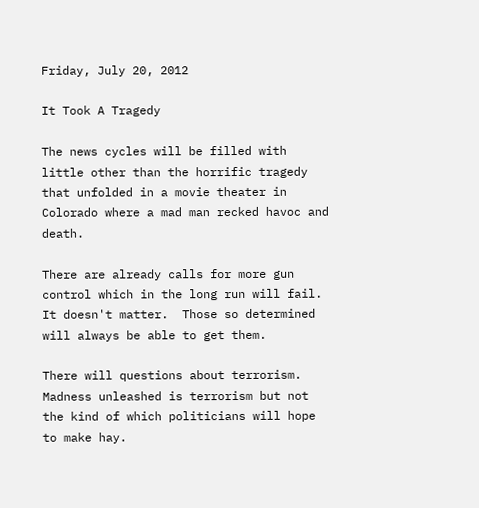Friday, July 20, 2012

It Took A Tragedy

The news cycles will be filled with little other than the horrific tragedy that unfolded in a movie theater in Colorado where a mad man recked havoc and death.

There are already calls for more gun control which in the long run will fail.  It doesn't matter.  Those so determined will always be able to get them.

There will questions about terrorism.  Madness unleashed is terrorism but not the kind of which politicians will hope to make hay.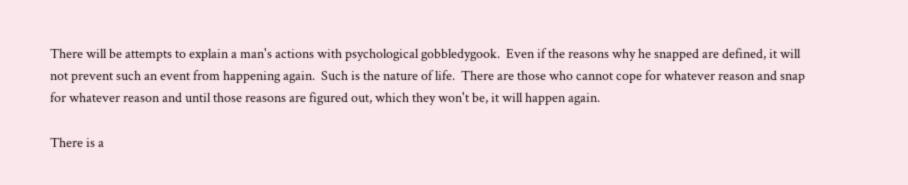There will be attempts to explain a man's actions with psychological gobbledygook.  Even if the reasons why he snapped are defined, it will not prevent such an event from happening again.  Such is the nature of life.  There are those who cannot cope for whatever reason and snap for whatever reason and until those reasons are figured out, which they won't be, it will happen again.

There is a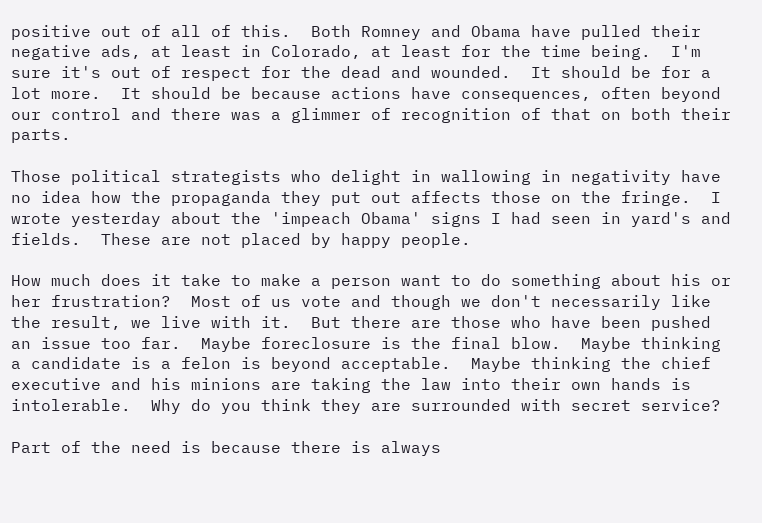positive out of all of this.  Both Romney and Obama have pulled their negative ads, at least in Colorado, at least for the time being.  I'm sure it's out of respect for the dead and wounded.  It should be for a lot more.  It should be because actions have consequences, often beyond our control and there was a glimmer of recognition of that on both their parts.

Those political strategists who delight in wallowing in negativity have no idea how the propaganda they put out affects those on the fringe.  I wrote yesterday about the 'impeach Obama' signs I had seen in yard's and fields.  These are not placed by happy people.

How much does it take to make a person want to do something about his or her frustration?  Most of us vote and though we don't necessarily like the result, we live with it.  But there are those who have been pushed an issue too far.  Maybe foreclosure is the final blow.  Maybe thinking a candidate is a felon is beyond acceptable.  Maybe thinking the chief executive and his minions are taking the law into their own hands is intolerable.  Why do you think they are surrounded with secret service?

Part of the need is because there is always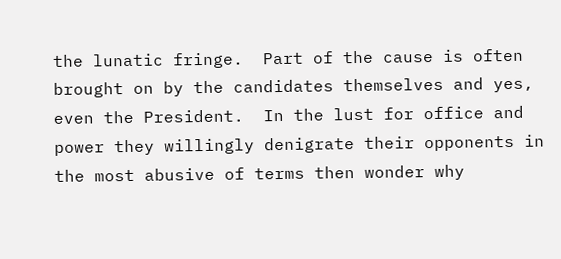the lunatic fringe.  Part of the cause is often brought on by the candidates themselves and yes, even the President.  In the lust for office and power they willingly denigrate their opponents in the most abusive of terms then wonder why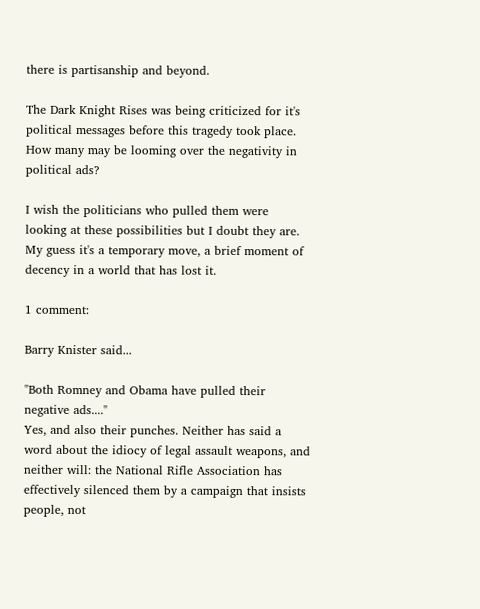there is partisanship and beyond.

The Dark Knight Rises was being criticized for it's political messages before this tragedy took place.  How many may be looming over the negativity in political ads?

I wish the politicians who pulled them were looking at these possibilities but I doubt they are.  My guess it's a temporary move, a brief moment of decency in a world that has lost it.

1 comment:

Barry Knister said...

"Both Romney and Obama have pulled their negative ads...."
Yes, and also their punches. Neither has said a word about the idiocy of legal assault weapons, and neither will: the National Rifle Association has effectively silenced them by a campaign that insists people, not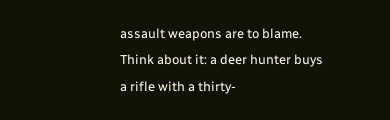assault weapons are to blame. Think about it: a deer hunter buys a rifle with a thirty-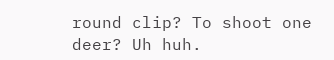round clip? To shoot one deer? Uh huh.